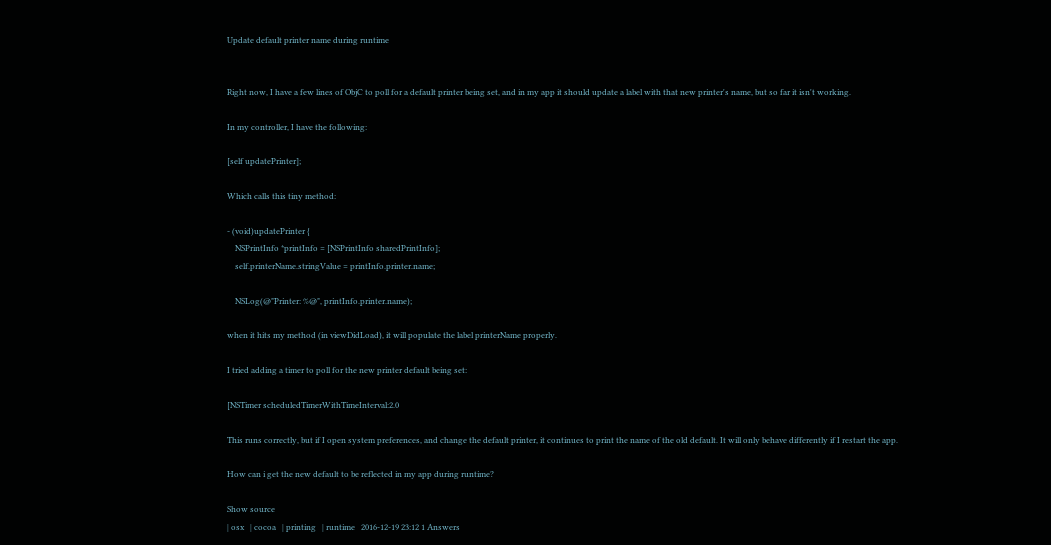Update default printer name during runtime


Right now, I have a few lines of ObjC to poll for a default printer being set, and in my app it should update a label with that new printer's name, but so far it isn't working.

In my controller, I have the following:

[self updatePrinter];

Which calls this tiny method:

- (void)updatePrinter {
    NSPrintInfo *printInfo = [NSPrintInfo sharedPrintInfo];
    self.printerName.stringValue = printInfo.printer.name;

    NSLog(@"Printer: %@", printInfo.printer.name);

when it hits my method (in viewDidLoad), it will populate the label printerName properly.

I tried adding a timer to poll for the new printer default being set:

[NSTimer scheduledTimerWithTimeInterval:2.0

This runs correctly, but if I open system preferences, and change the default printer, it continues to print the name of the old default. It will only behave differently if I restart the app.

How can i get the new default to be reflected in my app during runtime?

Show source
| osx   | cocoa   | printing   | runtime   2016-12-19 23:12 1 Answers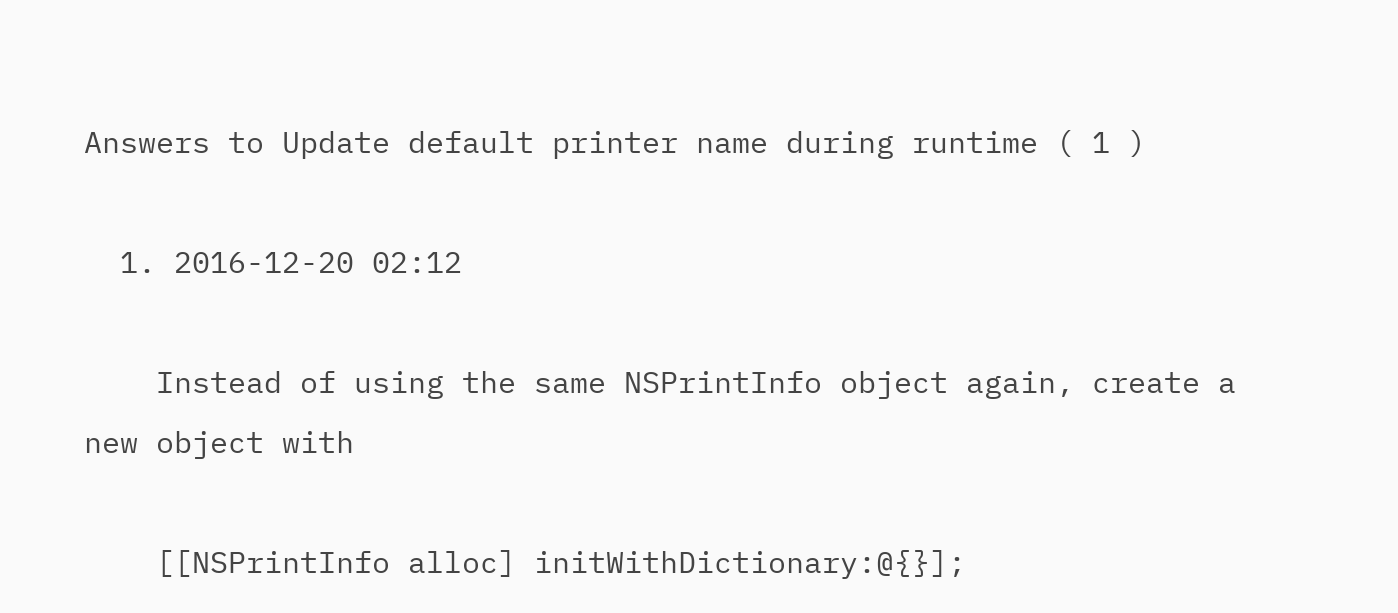Answers to Update default printer name during runtime ( 1 )

  1. 2016-12-20 02:12

    Instead of using the same NSPrintInfo object again, create a new object with

    [[NSPrintInfo alloc] initWithDictionary:@{}];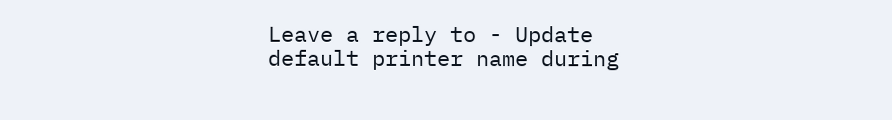Leave a reply to - Update default printer name during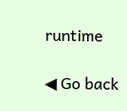runtime

◀ Go back